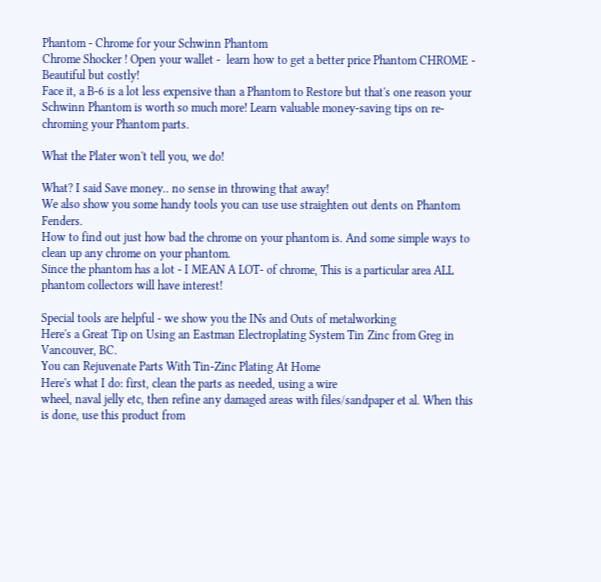Phantom - Chrome for your Schwinn Phantom
Chrome Shocker ! Open your wallet -  learn how to get a better price Phantom CHROME - Beautiful but costly!
Face it, a B-6 is a lot less expensive than a Phantom to Restore but that's one reason your Schwinn Phantom is worth so much more! Learn valuable money-saving tips on re-chroming your Phantom parts.

What the Plater won't tell you, we do!

What? I said Save money.. no sense in throwing that away!
We also show you some handy tools you can use use straighten out dents on Phantom Fenders.
How to find out just how bad the chrome on your phantom is. And some simple ways to clean up any chrome on your phantom.
Since the phantom has a lot - I MEAN A LOT- of chrome, This is a particular area ALL phantom collectors will have interest!

Special tools are helpful - we show you the INs and Outs of metalworking
Here's a Great Tip on Using an Eastman Electroplating System Tin Zinc from Greg in Vancouver, BC.
You can Rejuvenate Parts With Tin-Zinc Plating At Home
Here's what I do: first, clean the parts as needed, using a wire
wheel, naval jelly etc, then refine any damaged areas with files/sandpaper et al. When this is done, use this product from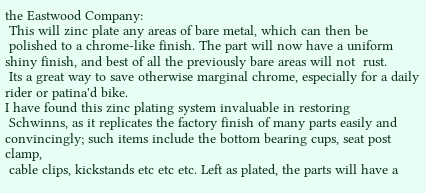the Eastwood Company:
 This will zinc plate any areas of bare metal, which can then be
 polished to a chrome-like finish. The part will now have a uniform shiny finish, and best of all the previously bare areas will not  rust.
 Its a great way to save otherwise marginal chrome, especially for a daily rider or patina'd bike.
I have found this zinc plating system invaluable in restoring
 Schwinns, as it replicates the factory finish of many parts easily and convincingly; such items include the bottom bearing cups, seat post clamp,
 cable clips, kickstands etc etc etc. Left as plated, the parts will have a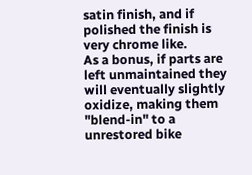satin finish, and if polished the finish is very chrome like.
As a bonus, if parts are left unmaintained they will eventually slightly oxidize, making them "blend-in" to a  unrestored bike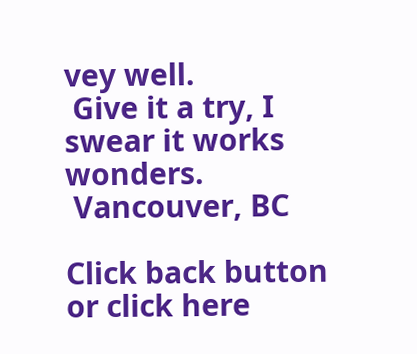vey well.
 Give it a try, I swear it works wonders.
 Vancouver, BC

Click back button or click here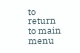to return to main menu